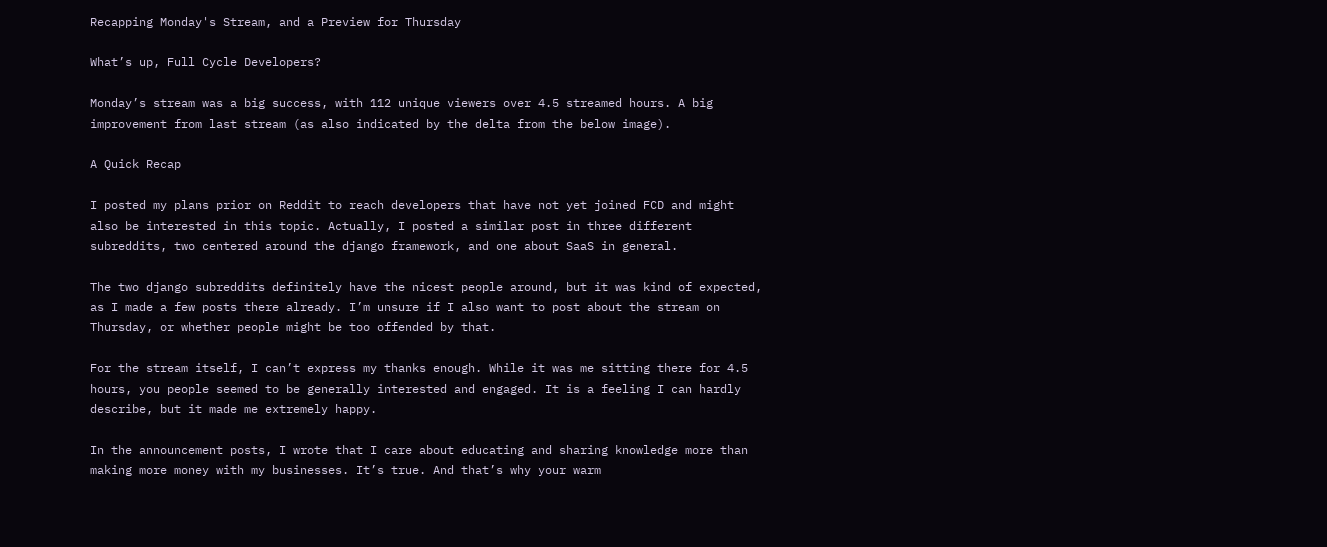Recapping Monday's Stream, and a Preview for Thursday

What’s up, Full Cycle Developers?

Monday’s stream was a big success, with 112 unique viewers over 4.5 streamed hours. A big improvement from last stream (as also indicated by the delta from the below image).

A Quick Recap

I posted my plans prior on Reddit to reach developers that have not yet joined FCD and might also be interested in this topic. Actually, I posted a similar post in three different subreddits, two centered around the django framework, and one about SaaS in general.

The two django subreddits definitely have the nicest people around, but it was kind of expected, as I made a few posts there already. I’m unsure if I also want to post about the stream on Thursday, or whether people might be too offended by that.

For the stream itself, I can’t express my thanks enough. While it was me sitting there for 4.5 hours, you people seemed to be generally interested and engaged. It is a feeling I can hardly describe, but it made me extremely happy.

In the announcement posts, I wrote that I care about educating and sharing knowledge more than making more money with my businesses. It’s true. And that’s why your warm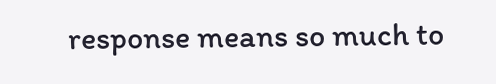response means so much to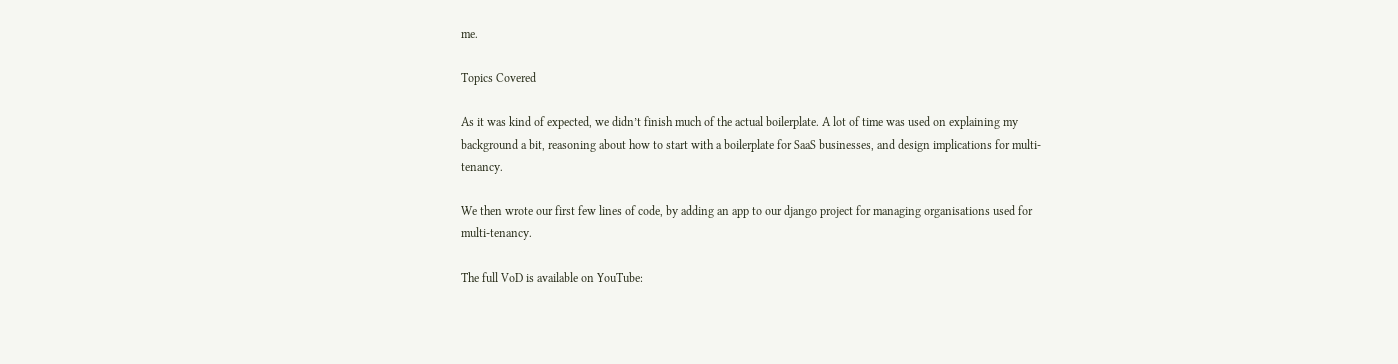me.

Topics Covered

As it was kind of expected, we didn’t finish much of the actual boilerplate. A lot of time was used on explaining my background a bit, reasoning about how to start with a boilerplate for SaaS businesses, and design implications for multi-tenancy.

We then wrote our first few lines of code, by adding an app to our django project for managing organisations used for multi-tenancy.

The full VoD is available on YouTube: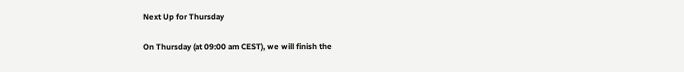Next Up for Thursday

On Thursday (at 09:00 am CEST), we will finish the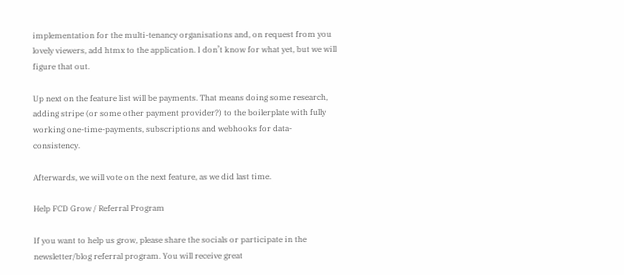implementation for the multi-tenancy organisations and, on request from you lovely viewers, add htmx to the application. I don’t know for what yet, but we will figure that out.

Up next on the feature list will be payments. That means doing some research, adding stripe (or some other payment provider?) to the boilerplate with fully working one-time-payments, subscriptions and webhooks for data-consistency.

Afterwards, we will vote on the next feature, as we did last time.

Help FCD Grow / Referral Program

If you want to help us grow, please share the socials or participate in the newsletter/blog referral program. You will receive great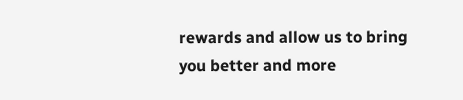rewards and allow us to bring you better and more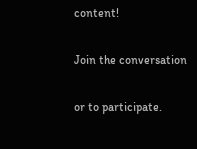content!

Join the conversation

or to participate.